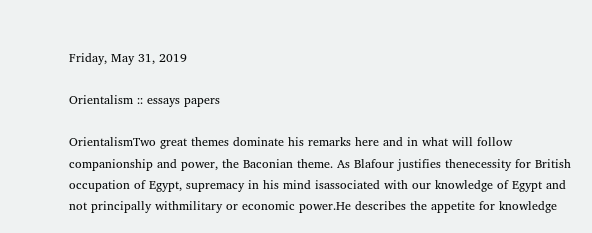Friday, May 31, 2019

Orientalism :: essays papers

OrientalismTwo great themes dominate his remarks here and in what will follow companionship and power, the Baconian theme. As Blafour justifies thenecessity for British occupation of Egypt, supremacy in his mind isassociated with our knowledge of Egypt and not principally withmilitary or economic power.He describes the appetite for knowledge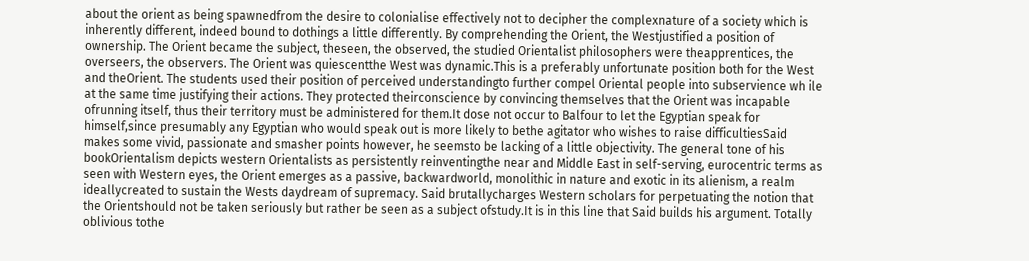about the orient as being spawnedfrom the desire to colonialise effectively not to decipher the complexnature of a society which is inherently different, indeed bound to dothings a little differently. By comprehending the Orient, the Westjustified a position of ownership. The Orient became the subject, theseen, the observed, the studied Orientalist philosophers were theapprentices, the overseers, the observers. The Orient was quiescentthe West was dynamic.This is a preferably unfortunate position both for the West and theOrient. The students used their position of perceived understandingto further compel Oriental people into subservience wh ile at the same time justifying their actions. They protected theirconscience by convincing themselves that the Orient was incapable ofrunning itself, thus their territory must be administered for them.It dose not occur to Balfour to let the Egyptian speak for himself,since presumably any Egyptian who would speak out is more likely to bethe agitator who wishes to raise difficultiesSaid makes some vivid, passionate and smasher points however, he seemsto be lacking of a little objectivity. The general tone of his bookOrientalism depicts western Orientalists as persistently reinventingthe near and Middle East in self-serving, eurocentric terms as seen with Western eyes, the Orient emerges as a passive, backwardworld, monolithic in nature and exotic in its alienism, a realm ideallycreated to sustain the Wests daydream of supremacy. Said brutallycharges Western scholars for perpetuating the notion that the Orientshould not be taken seriously but rather be seen as a subject ofstudy.It is in this line that Said builds his argument. Totally oblivious tothe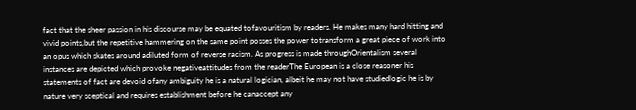fact that the sheer passion in his discourse may be equated tofavouritism by readers. He makes many hard hitting and vivid points,but the repetitive hammering on the same point posses the power totransform a great piece of work into an opus which skates around adiluted form of reverse racism. As progress is made throughOrientalism several instances are depicted which provoke negativeattitudes from the readerThe European is a close reasoner his statements of fact are devoid ofany ambiguity he is a natural logician, albeit he may not have studiedlogic he is by nature very sceptical and requires establishment before he canaccept any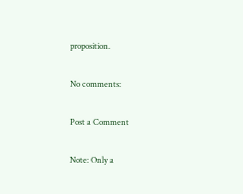proposition.

No comments:

Post a Comment

Note: Only a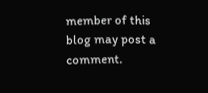member of this blog may post a comment.